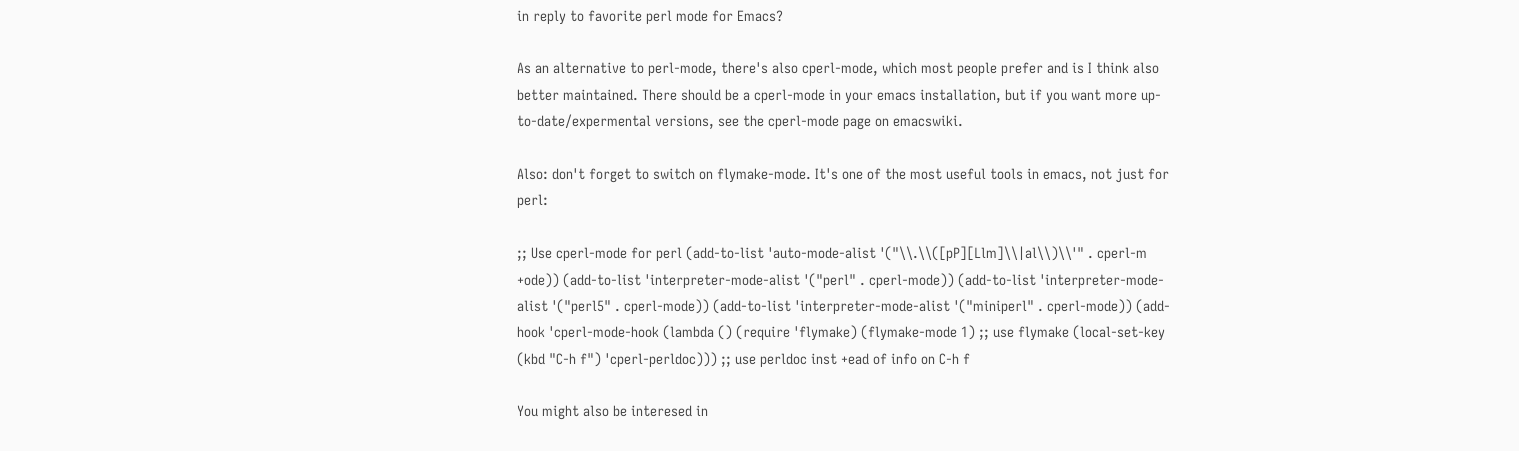in reply to favorite perl mode for Emacs?

As an alternative to perl-mode, there's also cperl-mode, which most people prefer and is I think also better maintained. There should be a cperl-mode in your emacs installation, but if you want more up-to-date/expermental versions, see the cperl-mode page on emacswiki.

Also: don't forget to switch on flymake-mode. It's one of the most useful tools in emacs, not just for perl:

;; Use cperl-mode for perl (add-to-list 'auto-mode-alist '("\\.\\([pP][Llm]\\|al\\)\\'" . cperl-m +ode)) (add-to-list 'interpreter-mode-alist '("perl" . cperl-mode)) (add-to-list 'interpreter-mode-alist '("perl5" . cperl-mode)) (add-to-list 'interpreter-mode-alist '("miniperl" . cperl-mode)) (add-hook 'cperl-mode-hook (lambda () (require 'flymake) (flymake-mode 1) ;; use flymake (local-set-key (kbd "C-h f") 'cperl-perldoc))) ;; use perldoc inst +ead of info on C-h f

You might also be interesed in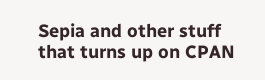Sepia and other stuff that turns up on CPAN